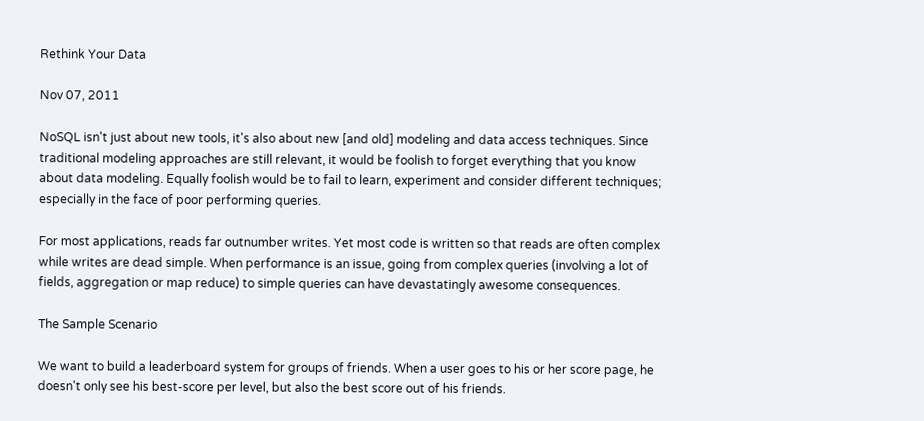Rethink Your Data

Nov 07, 2011

NoSQL isn't just about new tools, it's also about new [and old] modeling and data access techniques. Since traditional modeling approaches are still relevant, it would be foolish to forget everything that you know about data modeling. Equally foolish would be to fail to learn, experiment and consider different techniques; especially in the face of poor performing queries.

For most applications, reads far outnumber writes. Yet most code is written so that reads are often complex while writes are dead simple. When performance is an issue, going from complex queries (involving a lot of fields, aggregation or map reduce) to simple queries can have devastatingly awesome consequences.

The Sample Scenario

We want to build a leaderboard system for groups of friends. When a user goes to his or her score page, he doesn't only see his best-score per level, but also the best score out of his friends.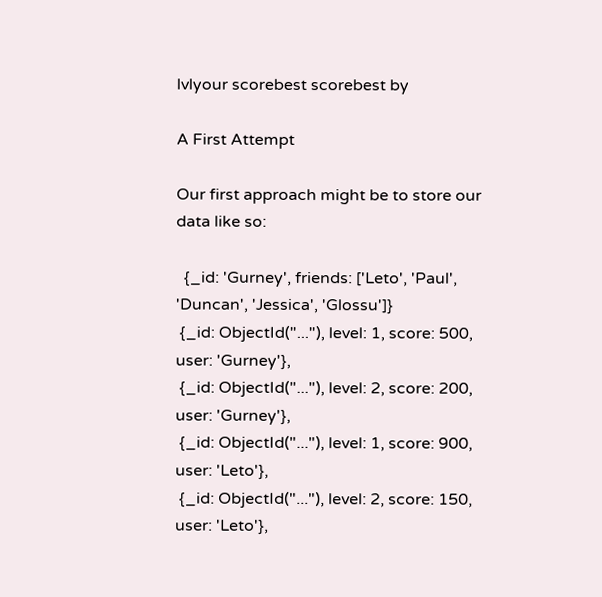lvlyour scorebest scorebest by

A First Attempt

Our first approach might be to store our data like so:

  {_id: 'Gurney', friends: ['Leto', 'Paul', 'Duncan', 'Jessica', 'Glossu']}
 {_id: ObjectId("..."), level: 1, score: 500, user: 'Gurney'},
 {_id: ObjectId("..."), level: 2, score: 200, user: 'Gurney'},
 {_id: ObjectId("..."), level: 1, score: 900, user: 'Leto'},
 {_id: ObjectId("..."), level: 2, score: 150, user: 'Leto'},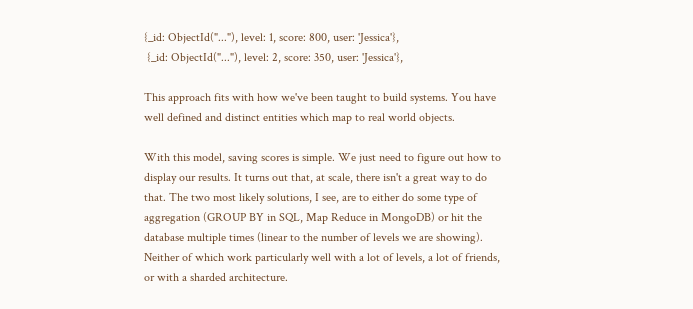{_id: ObjectId("..."), level: 1, score: 800, user: 'Jessica'},
 {_id: ObjectId("..."), level: 2, score: 350, user: 'Jessica'},

This approach fits with how we've been taught to build systems. You have well defined and distinct entities which map to real world objects.

With this model, saving scores is simple. We just need to figure out how to display our results. It turns out that, at scale, there isn't a great way to do that. The two most likely solutions, I see, are to either do some type of aggregation (GROUP BY in SQL, Map Reduce in MongoDB) or hit the database multiple times (linear to the number of levels we are showing). Neither of which work particularly well with a lot of levels, a lot of friends, or with a sharded architecture.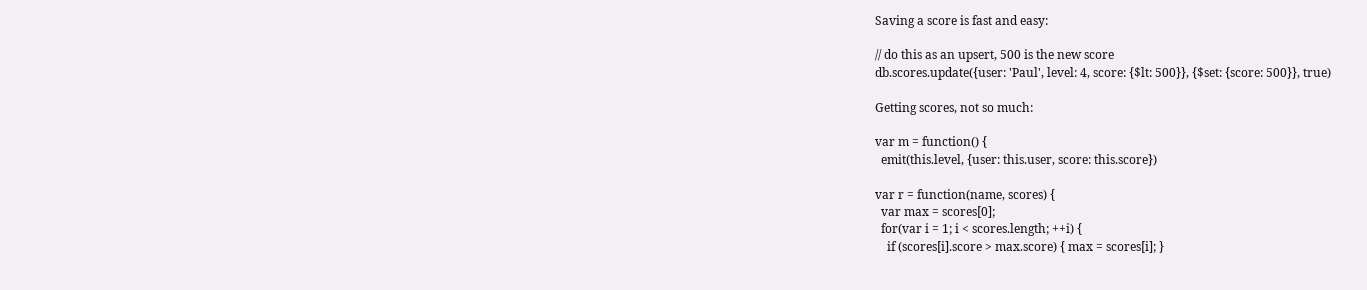Saving a score is fast and easy:

// do this as an upsert, 500 is the new score
db.scores.update({user: 'Paul', level: 4, score: {$lt: 500}}, {$set: {score: 500}}, true)

Getting scores, not so much:

var m = function() {
  emit(this.level, {user: this.user, score: this.score})

var r = function(name, scores) {
  var max = scores[0];
  for(var i = 1; i < scores.length; ++i) {
    if (scores[i].score > max.score) { max = scores[i]; }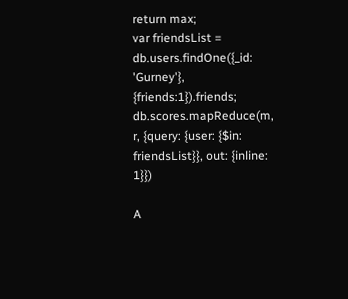return max;
var friendsList = db.users.findOne({_id: 'Gurney'}, {friends:1}).friends;
db.scores.mapReduce(m, r, {query: {user: {$in: friendsList}}, out: {inline: 1}})

A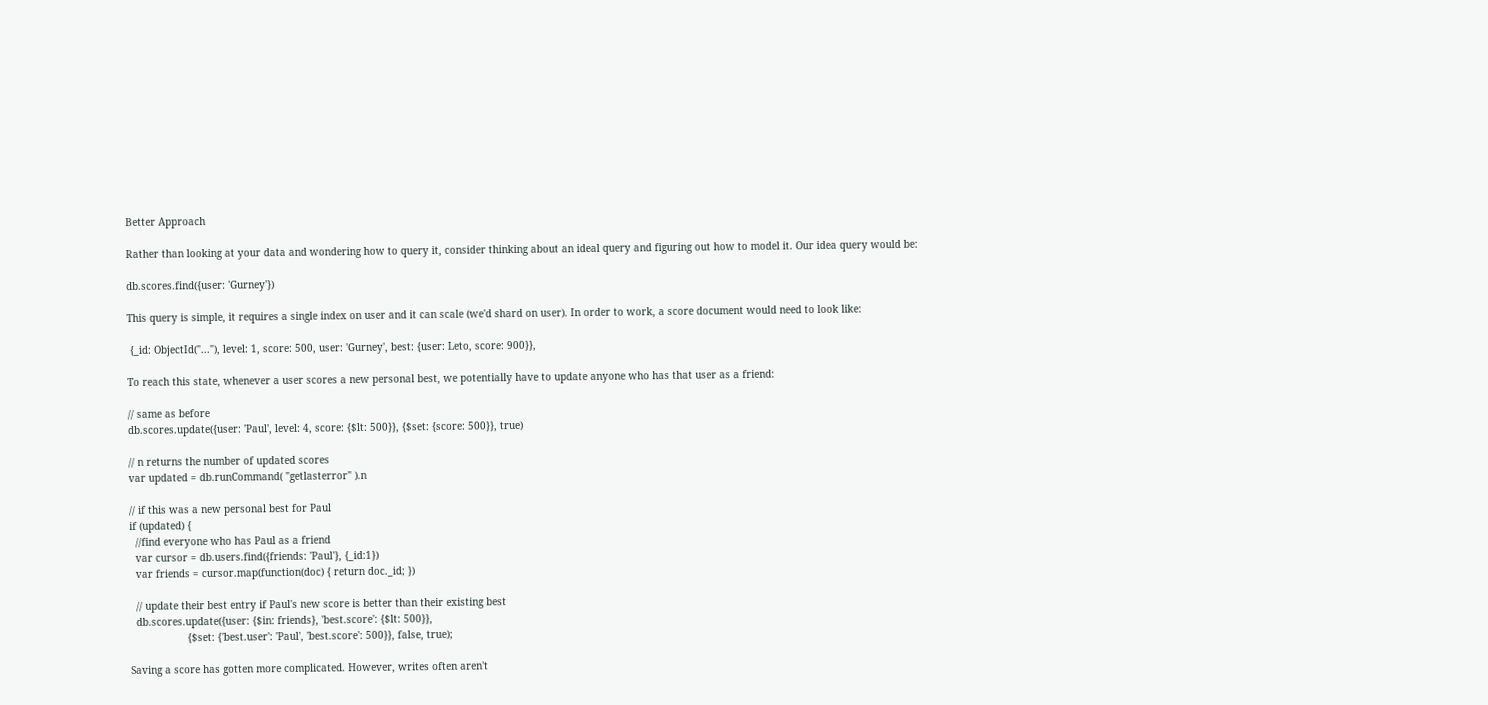Better Approach

Rather than looking at your data and wondering how to query it, consider thinking about an ideal query and figuring out how to model it. Our idea query would be:

db.scores.find({user: 'Gurney'})

This query is simple, it requires a single index on user and it can scale (we'd shard on user). In order to work, a score document would need to look like:

 {_id: ObjectId("..."), level: 1, score: 500, user: 'Gurney', best: {user: Leto, score: 900}},

To reach this state, whenever a user scores a new personal best, we potentially have to update anyone who has that user as a friend:

// same as before
db.scores.update({user: 'Paul', level: 4, score: {$lt: 500}}, {$set: {score: 500}}, true)

// n returns the number of updated scores
var updated = db.runCommand( "getlasterror" ).n

// if this was a new personal best for Paul
if (updated) {
  //find everyone who has Paul as a friend
  var cursor = db.users.find({friends: 'Paul'}, {_id:1})
  var friends = cursor.map(function(doc) { return doc._id; })

  // update their best entry if Paul's new score is better than their existing best
  db.scores.update({user: {$in: friends}, 'best.score': {$lt: 500}},
                   {$set: {'best.user': 'Paul', 'best.score': 500}}, false, true);

Saving a score has gotten more complicated. However, writes often aren't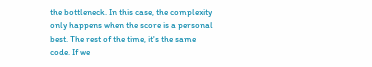the bottleneck. In this case, the complexity only happens when the score is a personal best. The rest of the time, it's the same code. If we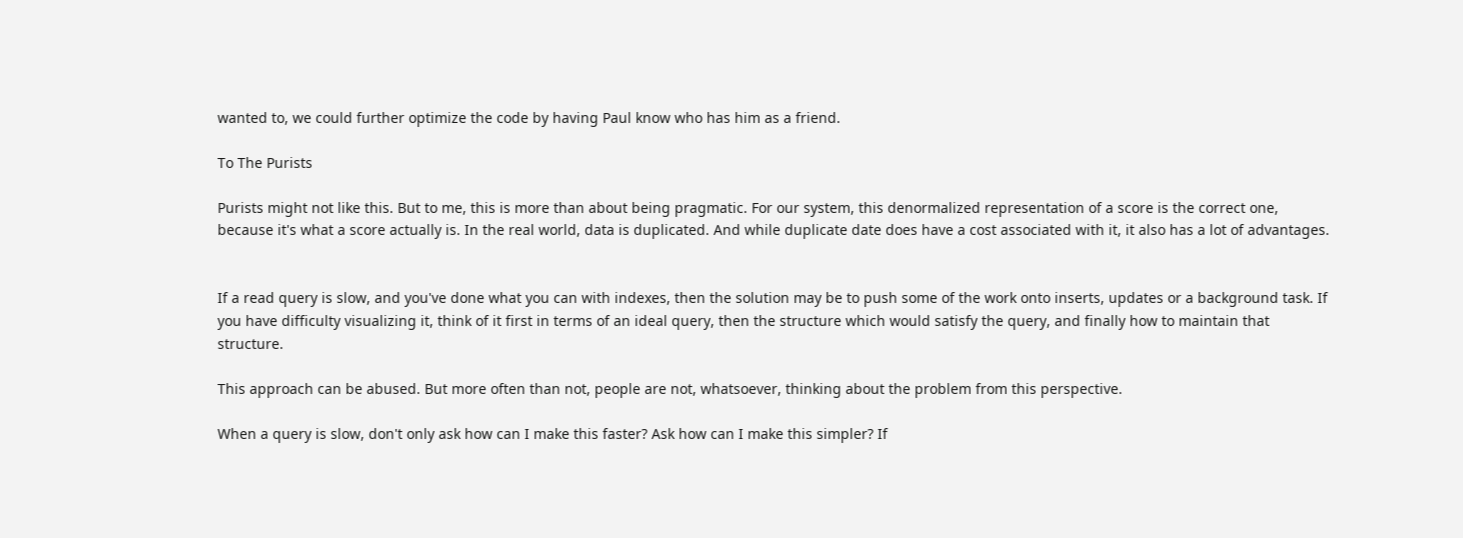wanted to, we could further optimize the code by having Paul know who has him as a friend.

To The Purists

Purists might not like this. But to me, this is more than about being pragmatic. For our system, this denormalized representation of a score is the correct one, because it's what a score actually is. In the real world, data is duplicated. And while duplicate date does have a cost associated with it, it also has a lot of advantages.


If a read query is slow, and you've done what you can with indexes, then the solution may be to push some of the work onto inserts, updates or a background task. If you have difficulty visualizing it, think of it first in terms of an ideal query, then the structure which would satisfy the query, and finally how to maintain that structure.

This approach can be abused. But more often than not, people are not, whatsoever, thinking about the problem from this perspective.

When a query is slow, don't only ask how can I make this faster? Ask how can I make this simpler? If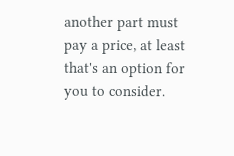another part must pay a price, at least that's an option for you to consider.